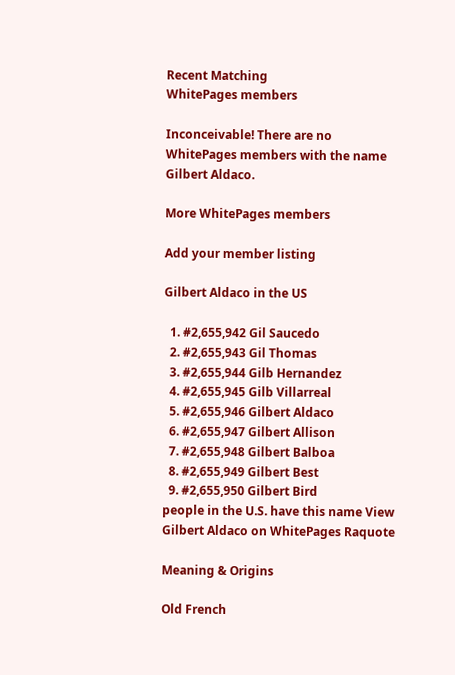Recent Matching
WhitePages members

Inconceivable! There are no WhitePages members with the name Gilbert Aldaco.

More WhitePages members

Add your member listing

Gilbert Aldaco in the US

  1. #2,655,942 Gil Saucedo
  2. #2,655,943 Gil Thomas
  3. #2,655,944 Gilb Hernandez
  4. #2,655,945 Gilb Villarreal
  5. #2,655,946 Gilbert Aldaco
  6. #2,655,947 Gilbert Allison
  7. #2,655,948 Gilbert Balboa
  8. #2,655,949 Gilbert Best
  9. #2,655,950 Gilbert Bird
people in the U.S. have this name View Gilbert Aldaco on WhitePages Raquote

Meaning & Origins

Old French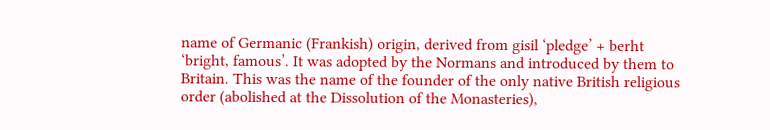name of Germanic (Frankish) origin, derived from gisil ‘pledge’ + berht ‘bright, famous’. It was adopted by the Normans and introduced by them to Britain. This was the name of the founder of the only native British religious order (abolished at the Dissolution of the Monasteries),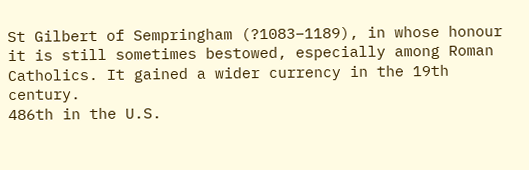St Gilbert of Sempringham (?1083–1189), in whose honour it is still sometimes bestowed, especially among Roman Catholics. It gained a wider currency in the 19th century.
486th in the U.S.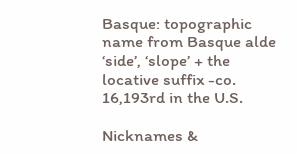Basque: topographic name from Basque alde ‘side’, ‘slope’ + the locative suffix -co.
16,193rd in the U.S.

Nicknames &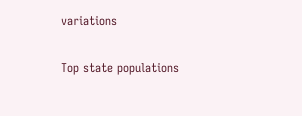variations

Top state populations